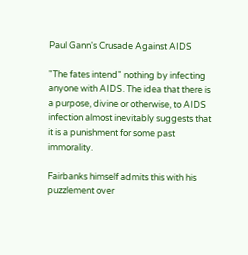Paul Gann's Crusade Against AIDS

"The fates intend" nothing by infecting anyone with AIDS. The idea that there is a purpose, divine or otherwise, to AIDS infection almost inevitably suggests that it is a punishment for some past immorality.

Fairbanks himself admits this with his puzzlement over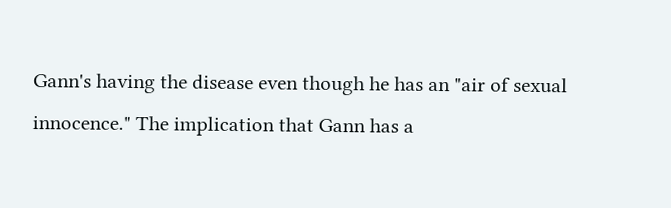Gann's having the disease even though he has an "air of sexual innocence." The implication that Gann has a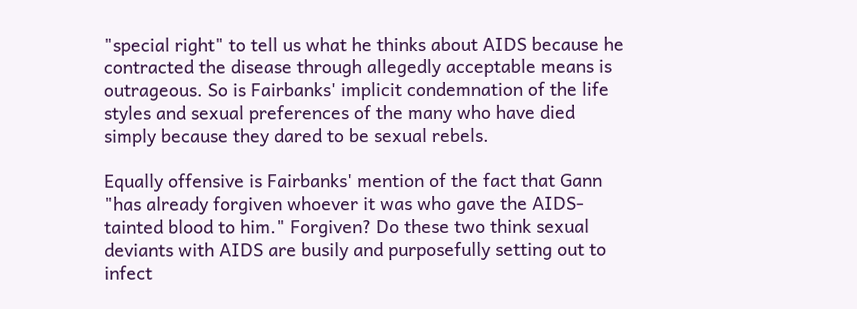"special right" to tell us what he thinks about AIDS because he contracted the disease through allegedly acceptable means is outrageous. So is Fairbanks' implicit condemnation of the life styles and sexual preferences of the many who have died simply because they dared to be sexual rebels.

Equally offensive is Fairbanks' mention of the fact that Gann "has already forgiven whoever it was who gave the AIDS-tainted blood to him." Forgiven? Do these two think sexual deviants with AIDS are busily and purposefully setting out to infect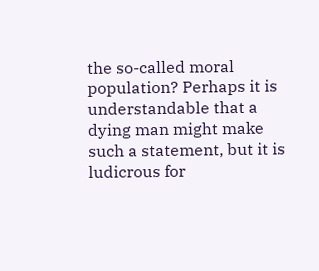the so-called moral population? Perhaps it is understandable that a dying man might make such a statement, but it is ludicrous for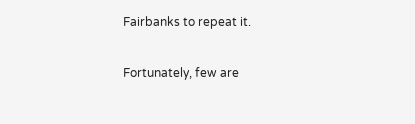Fairbanks to repeat it.

Fortunately, few are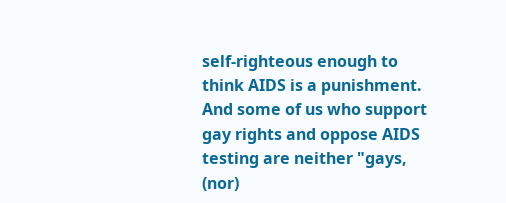self-righteous enough to think AIDS is a punishment. And some of us who support gay rights and oppose AIDS testing are neither "gays, (nor)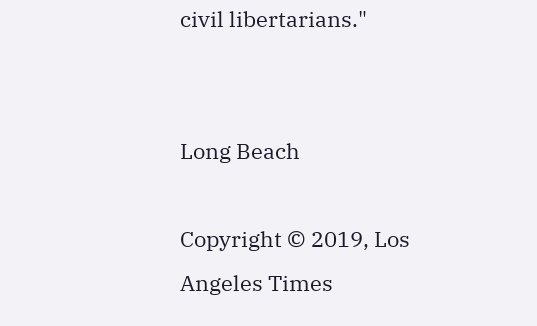civil libertarians."


Long Beach

Copyright © 2019, Los Angeles Times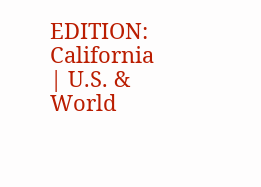EDITION: California | U.S. & World